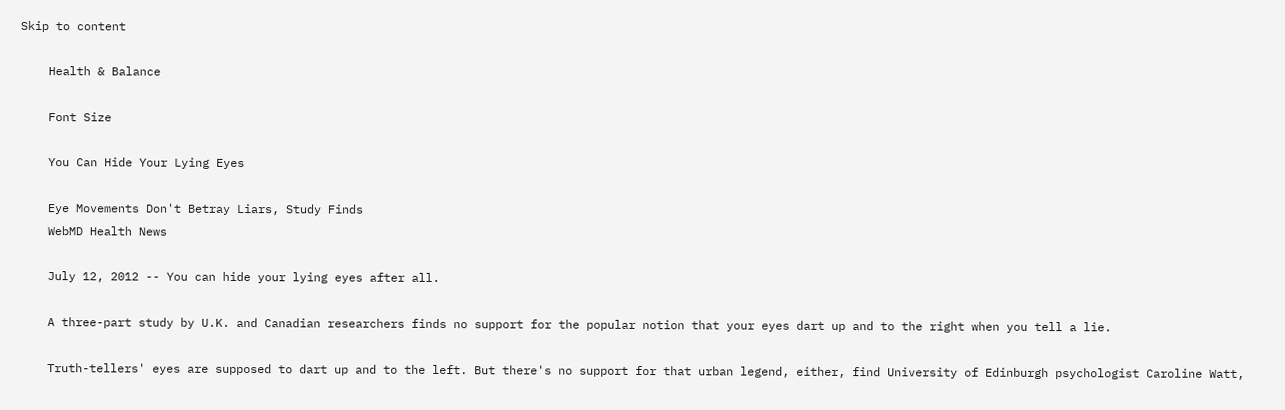Skip to content

    Health & Balance

    Font Size

    You Can Hide Your Lying Eyes

    Eye Movements Don't Betray Liars, Study Finds
    WebMD Health News

    July 12, 2012 -- You can hide your lying eyes after all.

    A three-part study by U.K. and Canadian researchers finds no support for the popular notion that your eyes dart up and to the right when you tell a lie.

    Truth-tellers' eyes are supposed to dart up and to the left. But there's no support for that urban legend, either, find University of Edinburgh psychologist Caroline Watt,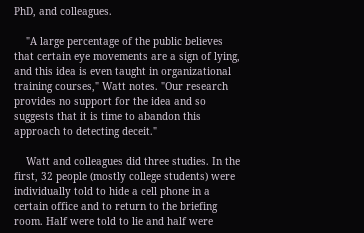PhD, and colleagues.

    "A large percentage of the public believes that certain eye movements are a sign of lying, and this idea is even taught in organizational training courses," Watt notes. "Our research provides no support for the idea and so suggests that it is time to abandon this approach to detecting deceit."

    Watt and colleagues did three studies. In the first, 32 people (mostly college students) were individually told to hide a cell phone in a certain office and to return to the briefing room. Half were told to lie and half were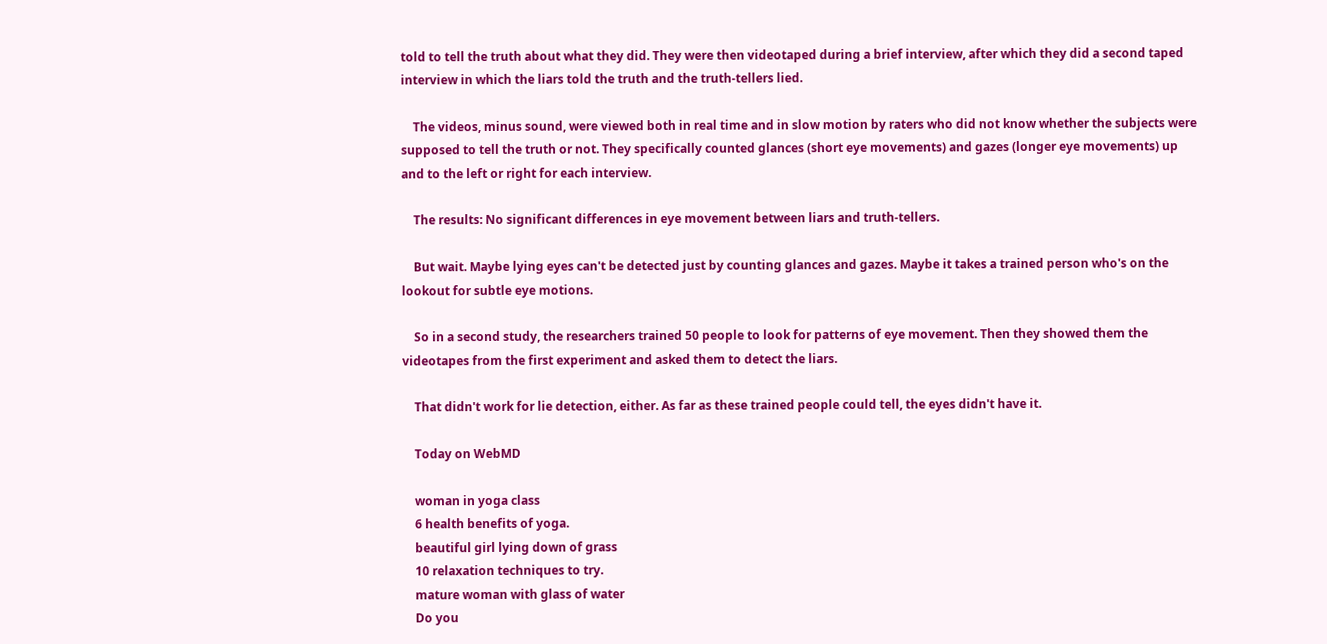told to tell the truth about what they did. They were then videotaped during a brief interview, after which they did a second taped interview in which the liars told the truth and the truth-tellers lied.

    The videos, minus sound, were viewed both in real time and in slow motion by raters who did not know whether the subjects were supposed to tell the truth or not. They specifically counted glances (short eye movements) and gazes (longer eye movements) up and to the left or right for each interview.

    The results: No significant differences in eye movement between liars and truth-tellers.

    But wait. Maybe lying eyes can't be detected just by counting glances and gazes. Maybe it takes a trained person who's on the lookout for subtle eye motions.

    So in a second study, the researchers trained 50 people to look for patterns of eye movement. Then they showed them the videotapes from the first experiment and asked them to detect the liars.

    That didn't work for lie detection, either. As far as these trained people could tell, the eyes didn't have it.

    Today on WebMD

    woman in yoga class
    6 health benefits of yoga.
    beautiful girl lying down of grass
    10 relaxation techniques to try.
    mature woman with glass of water
    Do you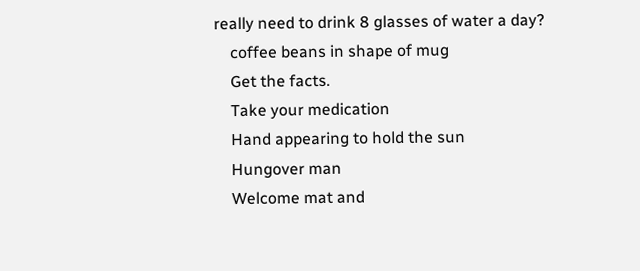really need to drink 8 glasses of water a day?
    coffee beans in shape of mug
    Get the facts.
    Take your medication
    Hand appearing to hold the sun
    Hungover man
    Welcome mat and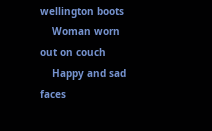wellington boots
    Woman worn out on couch
    Happy and sad faces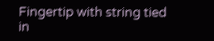Fingertip with string tied in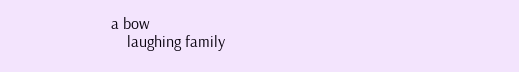a bow
    laughing family